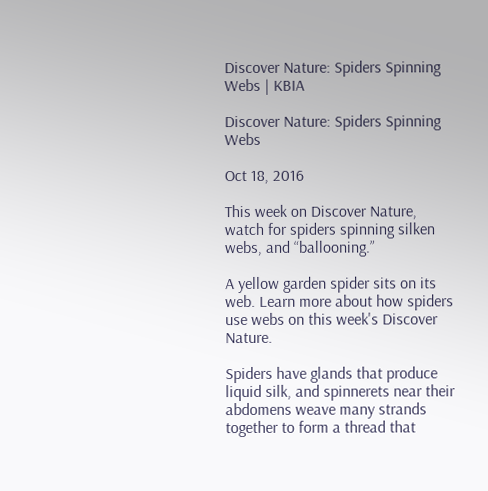Discover Nature: Spiders Spinning Webs | KBIA

Discover Nature: Spiders Spinning Webs

Oct 18, 2016

This week on Discover Nature, watch for spiders spinning silken webs, and “ballooning.”

A yellow garden spider sits on its web. Learn more about how spiders use webs on this week's Discover Nature.

Spiders have glands that produce liquid silk, and spinnerets near their abdomens weave many strands together to form a thread that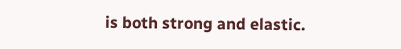is both strong and elastic.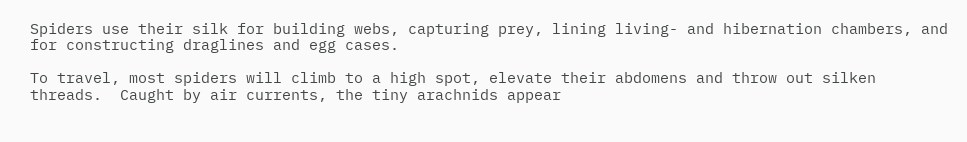Spiders use their silk for building webs, capturing prey, lining living- and hibernation chambers, and for constructing draglines and egg cases.

To travel, most spiders will climb to a high spot, elevate their abdomens and throw out silken threads.  Caught by air currents, the tiny arachnids appear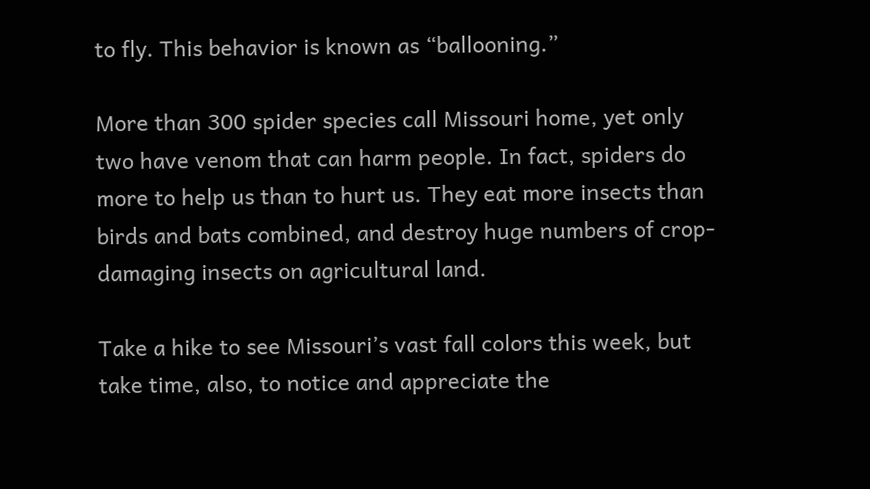to fly. This behavior is known as “ballooning.”

More than 300 spider species call Missouri home, yet only two have venom that can harm people. In fact, spiders do more to help us than to hurt us. They eat more insects than birds and bats combined, and destroy huge numbers of crop-damaging insects on agricultural land.

Take a hike to see Missouri’s vast fall colors this week, but take time, also, to notice and appreciate the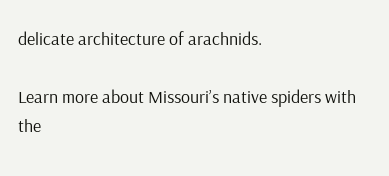delicate architecture of arachnids.

Learn more about Missouri’s native spiders with the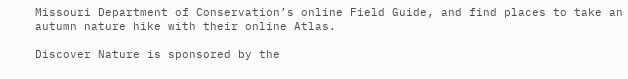Missouri Department of Conservation’s online Field Guide, and find places to take an autumn nature hike with their online Atlas.

Discover Nature is sponsored by the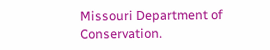Missouri Department of Conservation.